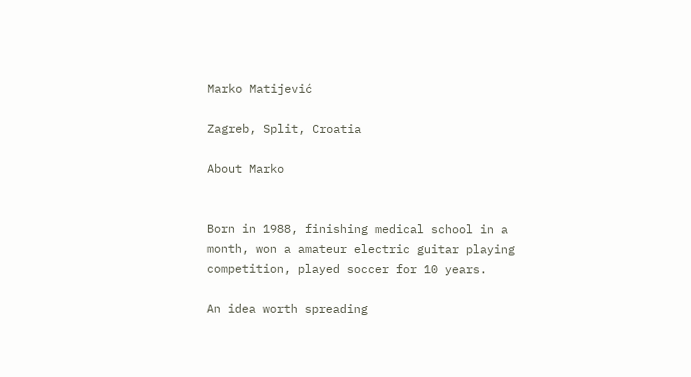Marko Matijević

Zagreb, Split, Croatia

About Marko


Born in 1988, finishing medical school in a month, won a amateur electric guitar playing competition, played soccer for 10 years.

An idea worth spreading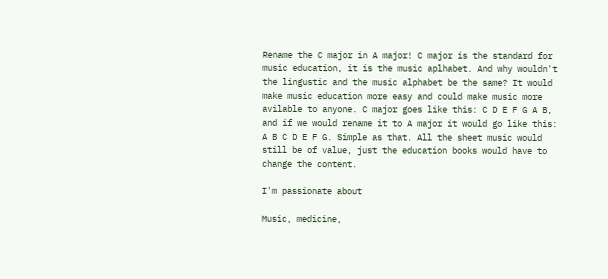Rename the C major in A major! C major is the standard for music education, it is the music aplhabet. And why wouldn't the lingustic and the music alphabet be the same? It would make music education more easy and could make music more avilable to anyone. C major goes like this: C D E F G A B, and if we would rename it to A major it would go like this: A B C D E F G. Simple as that. All the sheet music would still be of value, just the education books would have to change the content.

I'm passionate about

Music, medicine,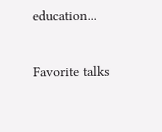education...

Favorite talks